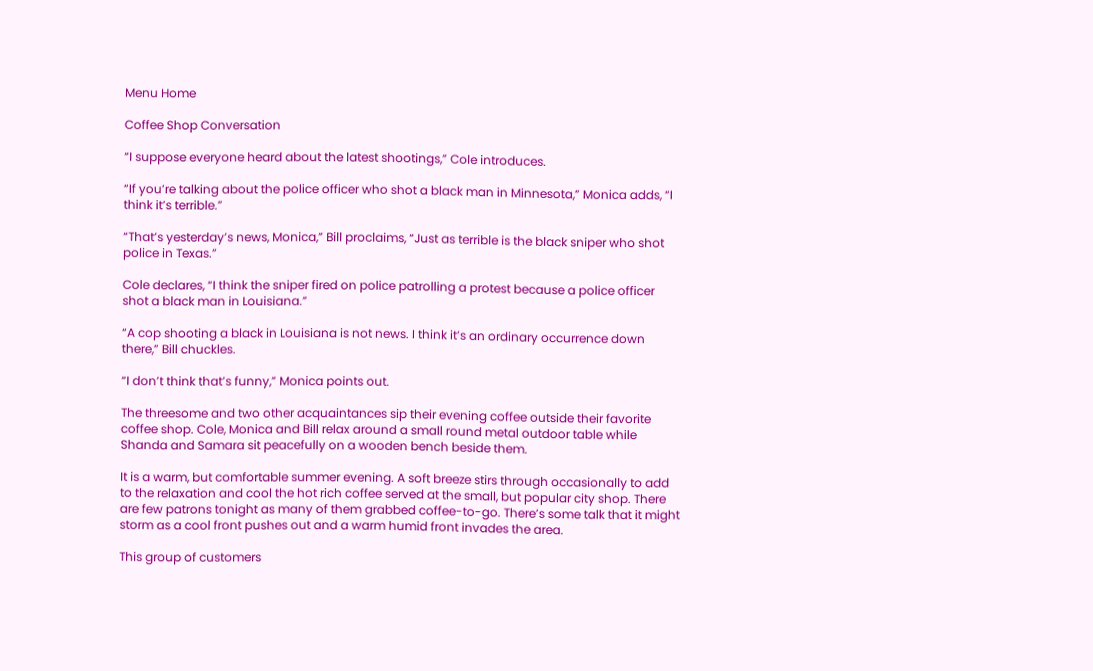Menu Home

Coffee Shop Conversation

“I suppose everyone heard about the latest shootings,” Cole introduces.

“If you’re talking about the police officer who shot a black man in Minnesota,” Monica adds, “I think it’s terrible.”

“That’s yesterday’s news, Monica,” Bill proclaims, “Just as terrible is the black sniper who shot police in Texas.”

Cole declares, “I think the sniper fired on police patrolling a protest because a police officer shot a black man in Louisiana.”

“A cop shooting a black in Louisiana is not news. I think it’s an ordinary occurrence down there,” Bill chuckles.

“I don’t think that’s funny,” Monica points out.

The threesome and two other acquaintances sip their evening coffee outside their favorite coffee shop. Cole, Monica and Bill relax around a small round metal outdoor table while Shanda and Samara sit peacefully on a wooden bench beside them.

It is a warm, but comfortable summer evening. A soft breeze stirs through occasionally to add to the relaxation and cool the hot rich coffee served at the small, but popular city shop. There are few patrons tonight as many of them grabbed coffee-to-go. There’s some talk that it might storm as a cool front pushes out and a warm humid front invades the area.

This group of customers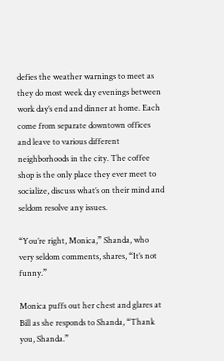defies the weather warnings to meet as they do most week day evenings between work day’s end and dinner at home. Each come from separate downtown offices and leave to various different neighborhoods in the city. The coffee shop is the only place they ever meet to socialize, discuss what’s on their mind and seldom resolve any issues.

“You’re right, Monica,” Shanda, who very seldom comments, shares, “It’s not funny.”

Monica puffs out her chest and glares at Bill as she responds to Shanda, “Thank you, Shanda.”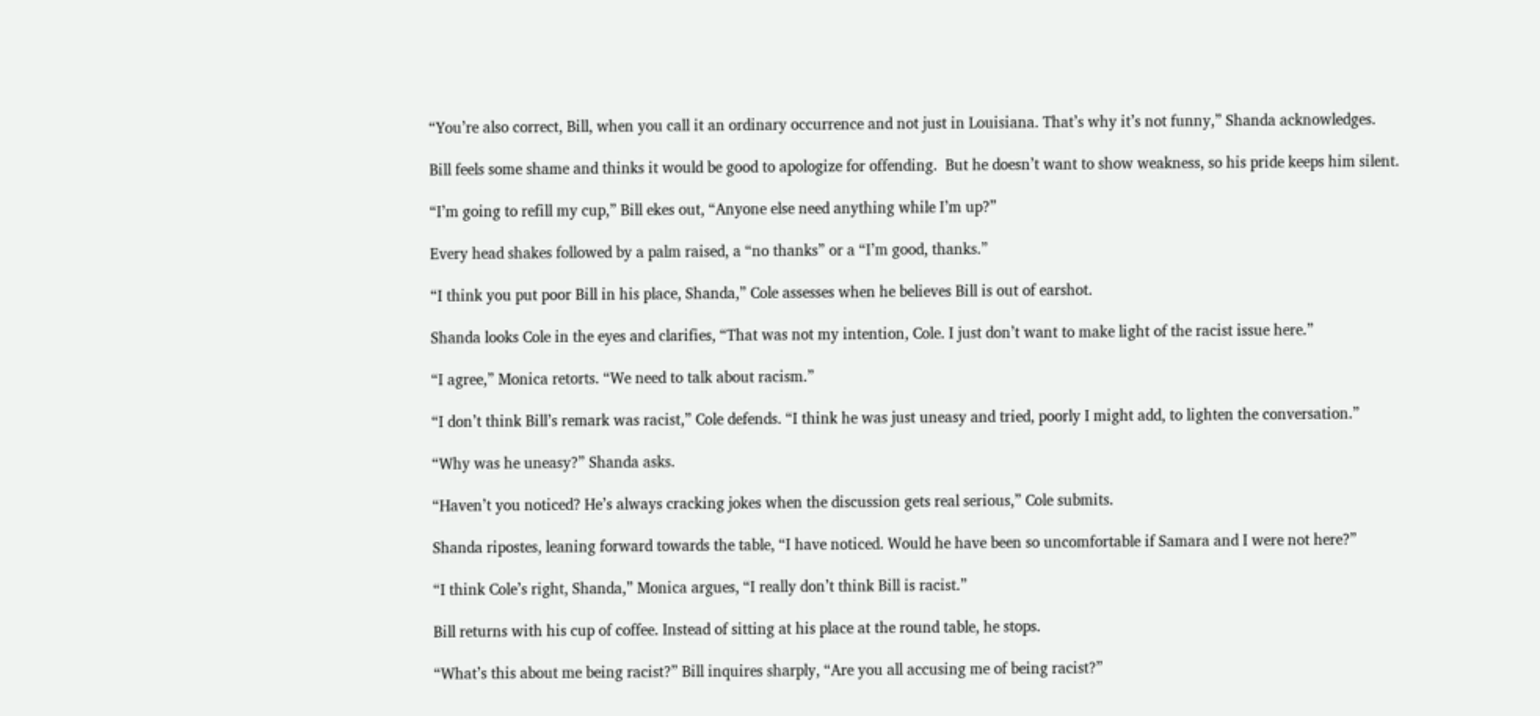“You’re also correct, Bill, when you call it an ordinary occurrence and not just in Louisiana. That’s why it’s not funny,” Shanda acknowledges.

Bill feels some shame and thinks it would be good to apologize for offending.  But he doesn’t want to show weakness, so his pride keeps him silent.

“I’m going to refill my cup,” Bill ekes out, “Anyone else need anything while I’m up?”

Every head shakes followed by a palm raised, a “no thanks” or a “I’m good, thanks.”

“I think you put poor Bill in his place, Shanda,” Cole assesses when he believes Bill is out of earshot.

Shanda looks Cole in the eyes and clarifies, “That was not my intention, Cole. I just don’t want to make light of the racist issue here.”

“I agree,” Monica retorts. “We need to talk about racism.”

“I don’t think Bill’s remark was racist,” Cole defends. “I think he was just uneasy and tried, poorly I might add, to lighten the conversation.”

“Why was he uneasy?” Shanda asks.

“Haven’t you noticed? He’s always cracking jokes when the discussion gets real serious,” Cole submits.

Shanda ripostes, leaning forward towards the table, “I have noticed. Would he have been so uncomfortable if Samara and I were not here?”

“I think Cole’s right, Shanda,” Monica argues, “I really don’t think Bill is racist.”

Bill returns with his cup of coffee. Instead of sitting at his place at the round table, he stops.

“What’s this about me being racist?” Bill inquires sharply, “Are you all accusing me of being racist?”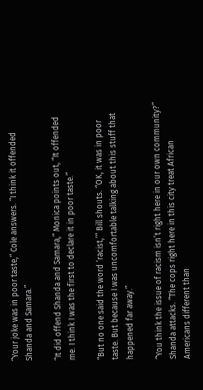“Your joke was in poor taste,” Cole answers. “I think it offended Shanda and Samara.”

“It did offend Shanda and Samara,” Monica points out, “It offended me. I think I was the first to declare it in poor taste.”

“But no one said the word ‘racist,’” Bill shouts. “OK, it was in poor taste. But because I was uncomfortable talking about this stuff that happened far away.”

“You think the issue of racism isn’t right here in our own community?” Shanda attacks. “The cops right here in this city treat African Americans different than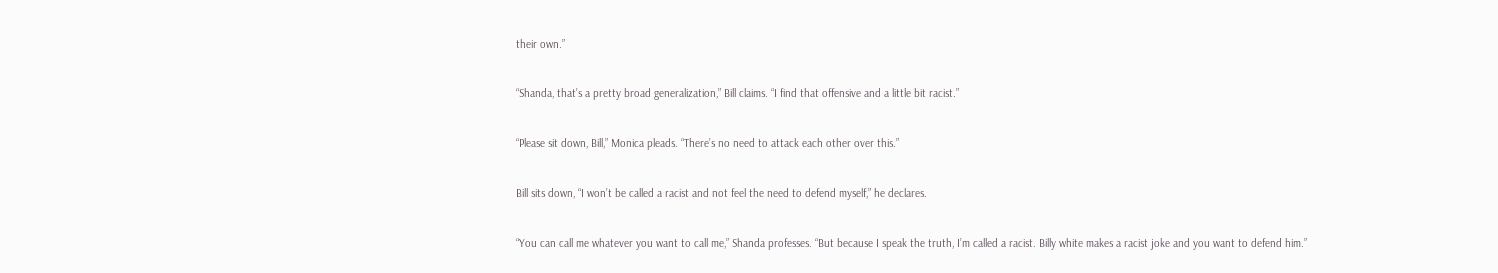their own.”

“Shanda, that’s a pretty broad generalization,” Bill claims. “I find that offensive and a little bit racist.”

“Please sit down, Bill,” Monica pleads. “There’s no need to attack each other over this.”

Bill sits down, “I won’t be called a racist and not feel the need to defend myself,” he declares.

“You can call me whatever you want to call me,” Shanda professes. “But because I speak the truth, I’m called a racist. Billy white makes a racist joke and you want to defend him.”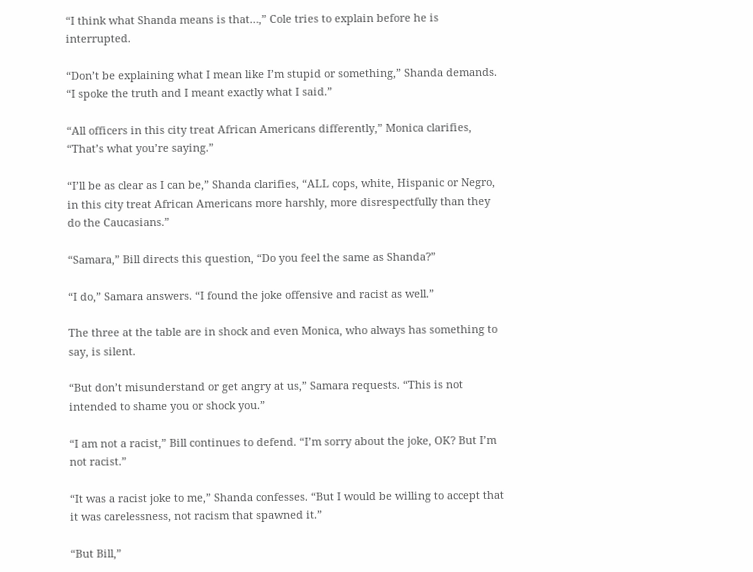“I think what Shanda means is that…,” Cole tries to explain before he is interrupted.

“Don’t be explaining what I mean like I’m stupid or something,” Shanda demands. “I spoke the truth and I meant exactly what I said.”

“All officers in this city treat African Americans differently,” Monica clarifies, “That’s what you’re saying.”

“I’ll be as clear as I can be,” Shanda clarifies, “ALL cops, white, Hispanic or Negro, in this city treat African Americans more harshly, more disrespectfully than they do the Caucasians.”

“Samara,” Bill directs this question, “Do you feel the same as Shanda?”

“I do,” Samara answers. “I found the joke offensive and racist as well.”

The three at the table are in shock and even Monica, who always has something to say, is silent.

“But don’t misunderstand or get angry at us,” Samara requests. “This is not intended to shame you or shock you.”

“I am not a racist,” Bill continues to defend. “I’m sorry about the joke, OK? But I’m not racist.”

“It was a racist joke to me,” Shanda confesses. “But I would be willing to accept that it was carelessness, not racism that spawned it.”

“But Bill,”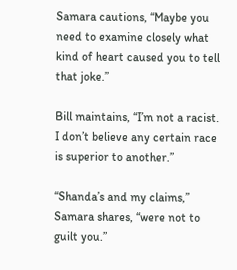Samara cautions, “Maybe you need to examine closely what kind of heart caused you to tell that joke.”

Bill maintains, “I’m not a racist. I don’t believe any certain race is superior to another.”

“Shanda’s and my claims,” Samara shares, “were not to guilt you.”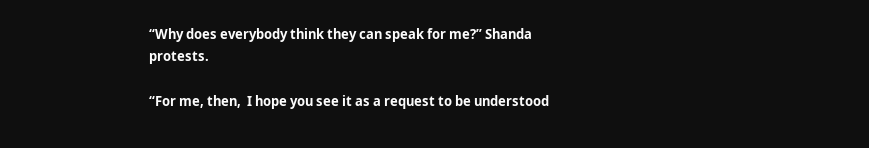“Why does everybody think they can speak for me?” Shanda protests.

“For me, then,  I hope you see it as a request to be understood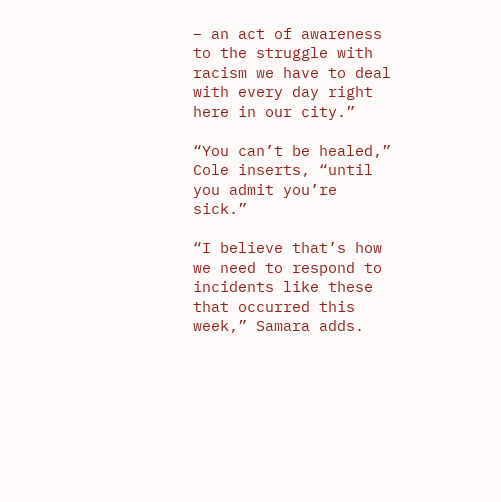– an act of awareness to the struggle with racism we have to deal with every day right here in our city.”

“You can’t be healed,” Cole inserts, “until you admit you’re sick.”

“I believe that’s how we need to respond to incidents like these that occurred this week,” Samara adds.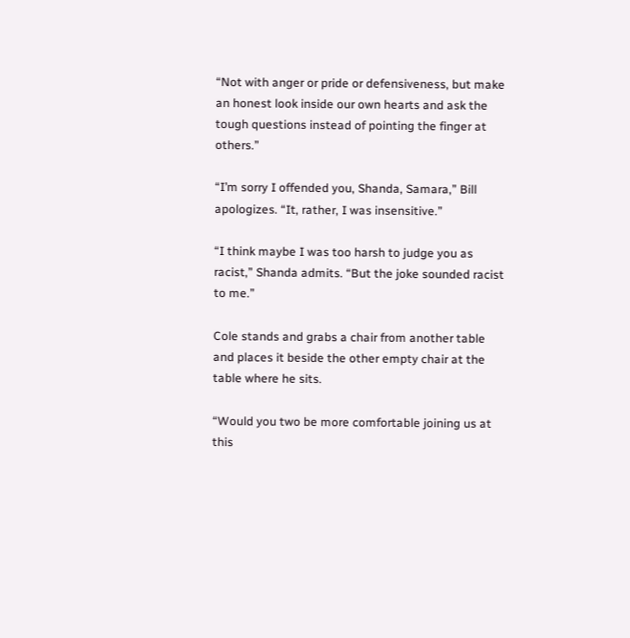“Not with anger or pride or defensiveness, but make an honest look inside our own hearts and ask the tough questions instead of pointing the finger at others.”

“I’m sorry I offended you, Shanda, Samara,” Bill apologizes. “It, rather, I was insensitive.”

“I think maybe I was too harsh to judge you as racist,” Shanda admits. “But the joke sounded racist to me.”

Cole stands and grabs a chair from another table and places it beside the other empty chair at the table where he sits.

“Would you two be more comfortable joining us at this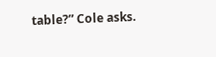table?” Cole asks.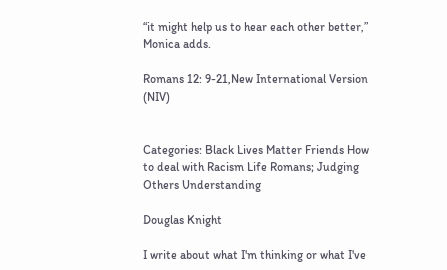“it might help us to hear each other better,” Monica adds.

Romans 12: 9-21,New International Version (NIV)


Categories: Black Lives Matter Friends How to deal with Racism Life Romans; Judging Others Understanding

Douglas Knight

I write about what I'm thinking or what I've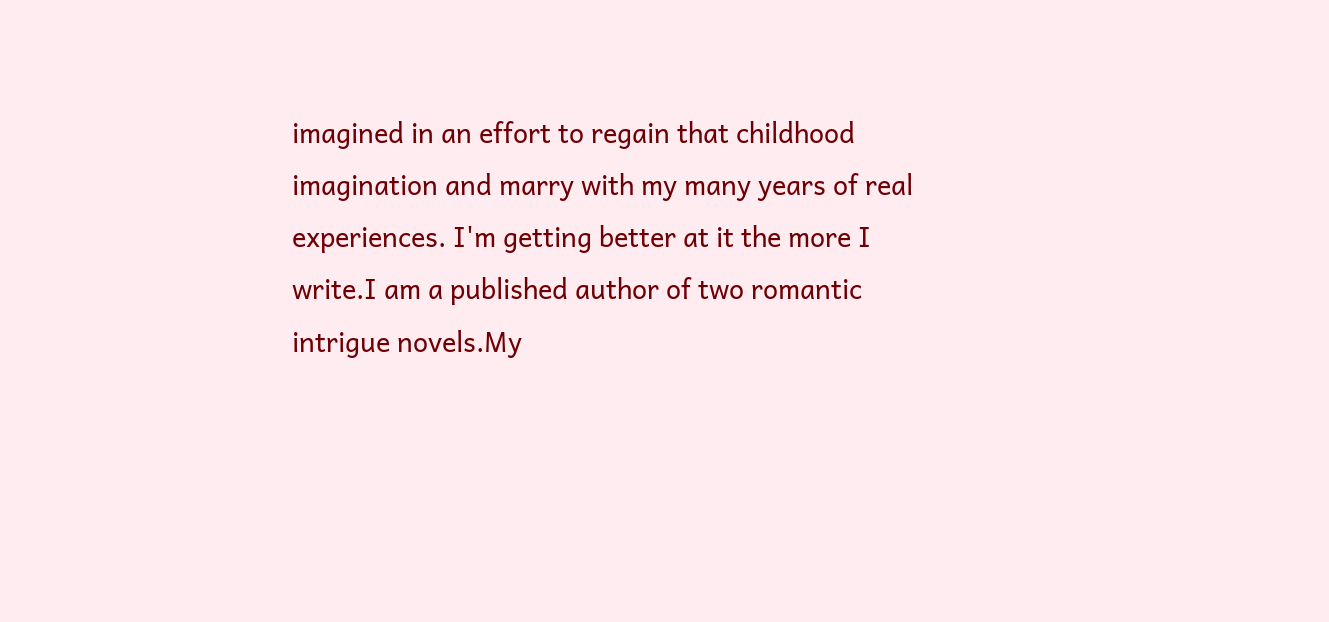imagined in an effort to regain that childhood imagination and marry with my many years of real experiences. I'm getting better at it the more I write.I am a published author of two romantic intrigue novels.My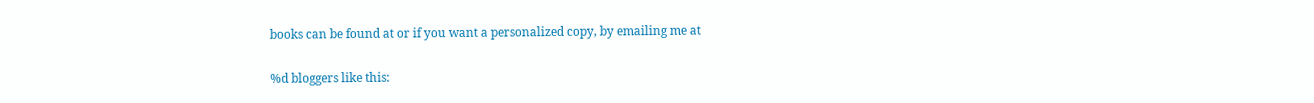books can be found at or if you want a personalized copy, by emailing me at

%d bloggers like this: